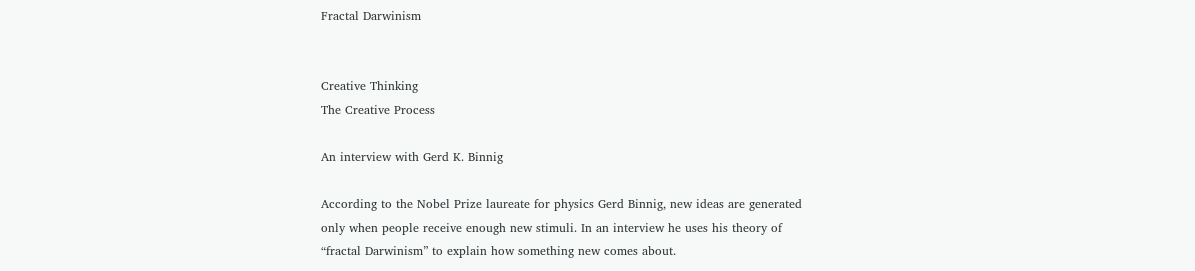Fractal Darwinism


Creative Thinking
The Creative Process

An interview with Gerd K. Binnig

According to the Nobel Prize laureate for physics Gerd Binnig, new ideas are generated only when people receive enough new stimuli. In an interview he uses his theory of “fractal Darwinism” to explain how something new comes about.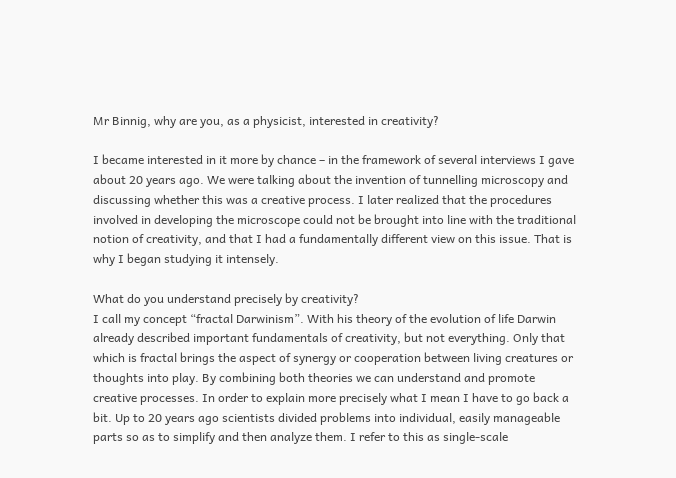Mr Binnig, why are you, as a physicist, interested in creativity?

I became interested in it more by chance – in the framework of several interviews I gave about 20 years ago. We were talking about the invention of tunnelling microscopy and discussing whether this was a creative process. I later realized that the procedures involved in developing the microscope could not be brought into line with the traditional notion of creativity, and that I had a fundamentally different view on this issue. That is why I began studying it intensely.

What do you understand precisely by creativity?
I call my concept “fractal Darwinism”. With his theory of the evolution of life Darwin already described important fundamentals of creativity, but not everything. Only that which is fractal brings the aspect of synergy or cooperation between living creatures or thoughts into play. By combining both theories we can understand and promote creative processes. In order to explain more precisely what I mean I have to go back a bit. Up to 20 years ago scientists divided problems into individual, easily manageable parts so as to simplify and then analyze them. I refer to this as single-scale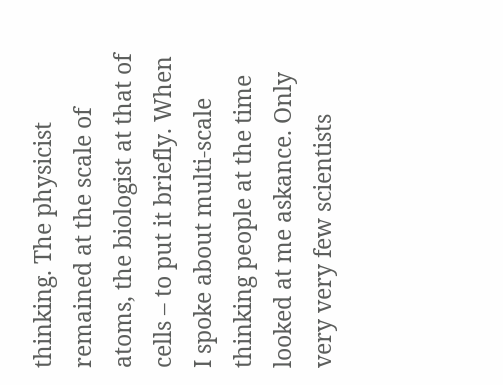thinking. The physicist remained at the scale of atoms, the biologist at that of cells – to put it briefly. When I spoke about multi-scale thinking people at the time looked at me askance. Only very very few scientists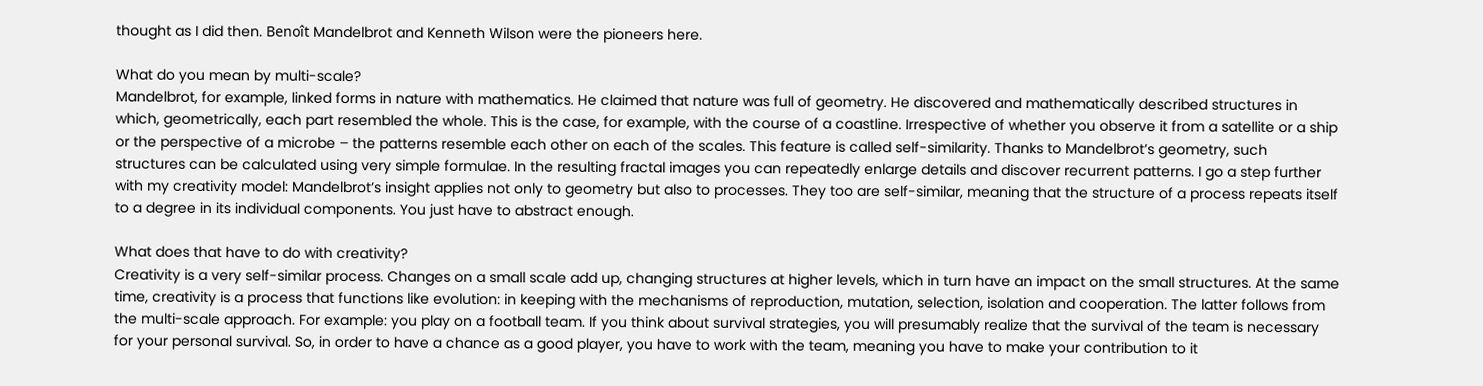thought as I did then. Benoît Mandelbrot and Kenneth Wilson were the pioneers here.

What do you mean by multi-scale?
Mandelbrot, for example, linked forms in nature with mathematics. He claimed that nature was full of geometry. He discovered and mathematically described structures in which, geometrically, each part resembled the whole. This is the case, for example, with the course of a coastline. Irrespective of whether you observe it from a satellite or a ship or the perspective of a microbe – the patterns resemble each other on each of the scales. This feature is called self-similarity. Thanks to Mandelbrot’s geometry, such structures can be calculated using very simple formulae. In the resulting fractal images you can repeatedly enlarge details and discover recurrent patterns. I go a step further with my creativity model: Mandelbrot’s insight applies not only to geometry but also to processes. They too are self-similar, meaning that the structure of a process repeats itself to a degree in its individual components. You just have to abstract enough.

What does that have to do with creativity?
Creativity is a very self-similar process. Changes on a small scale add up, changing structures at higher levels, which in turn have an impact on the small structures. At the same time, creativity is a process that functions like evolution: in keeping with the mechanisms of reproduction, mutation, selection, isolation and cooperation. The latter follows from the multi-scale approach. For example: you play on a football team. If you think about survival strategies, you will presumably realize that the survival of the team is necessary for your personal survival. So, in order to have a chance as a good player, you have to work with the team, meaning you have to make your contribution to it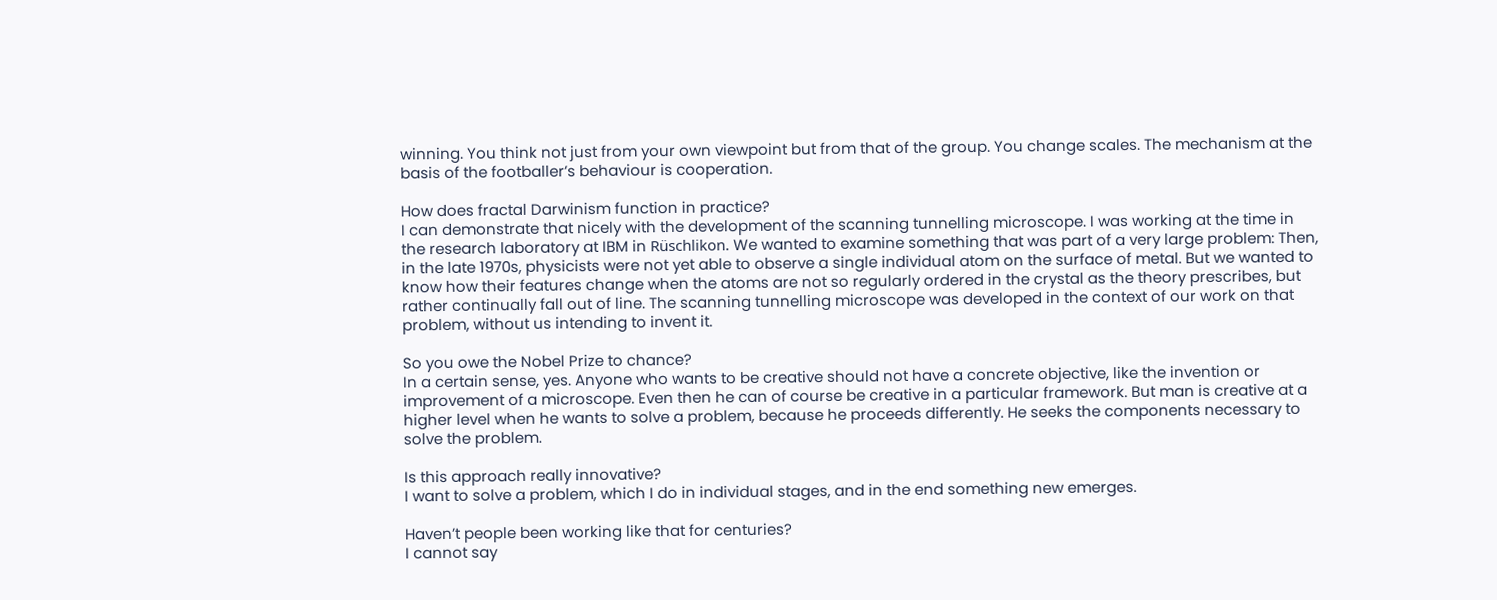winning. You think not just from your own viewpoint but from that of the group. You change scales. The mechanism at the basis of the footballer’s behaviour is cooperation.

How does fractal Darwinism function in practice?
I can demonstrate that nicely with the development of the scanning tunnelling microscope. I was working at the time in the research laboratory at IBM in Rüschlikon. We wanted to examine something that was part of a very large problem: Then, in the late 1970s, physicists were not yet able to observe a single individual atom on the surface of metal. But we wanted to know how their features change when the atoms are not so regularly ordered in the crystal as the theory prescribes, but rather continually fall out of line. The scanning tunnelling microscope was developed in the context of our work on that problem, without us intending to invent it.

So you owe the Nobel Prize to chance?
In a certain sense, yes. Anyone who wants to be creative should not have a concrete objective, like the invention or improvement of a microscope. Even then he can of course be creative in a particular framework. But man is creative at a higher level when he wants to solve a problem, because he proceeds differently. He seeks the components necessary to solve the problem.

Is this approach really innovative?
I want to solve a problem, which I do in individual stages, and in the end something new emerges.

Haven’t people been working like that for centuries?
I cannot say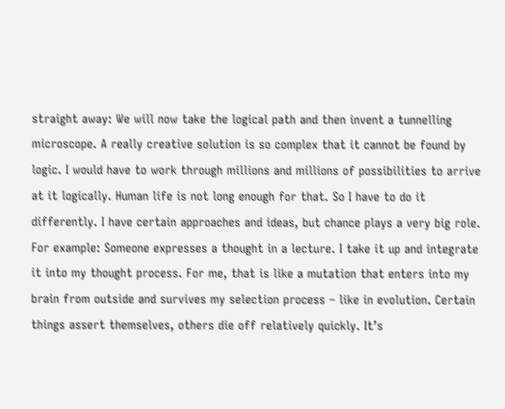straight away: We will now take the logical path and then invent a tunnelling microscope. A really creative solution is so complex that it cannot be found by logic. I would have to work through millions and millions of possibilities to arrive at it logically. Human life is not long enough for that. So I have to do it differently. I have certain approaches and ideas, but chance plays a very big role. For example: Someone expresses a thought in a lecture. I take it up and integrate it into my thought process. For me, that is like a mutation that enters into my brain from outside and survives my selection process – like in evolution. Certain things assert themselves, others die off relatively quickly. It’s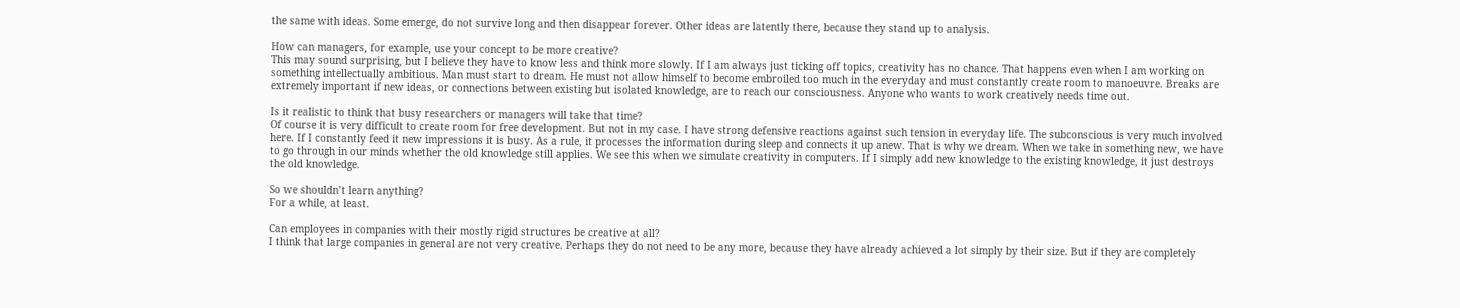the same with ideas. Some emerge, do not survive long and then disappear forever. Other ideas are latently there, because they stand up to analysis.

How can managers, for example, use your concept to be more creative?
This may sound surprising, but I believe they have to know less and think more slowly. If I am always just ticking off topics, creativity has no chance. That happens even when I am working on something intellectually ambitious. Man must start to dream. He must not allow himself to become embroiled too much in the everyday and must constantly create room to manoeuvre. Breaks are extremely important if new ideas, or connections between existing but isolated knowledge, are to reach our consciousness. Anyone who wants to work creatively needs time out.

Is it realistic to think that busy researchers or managers will take that time?
Of course it is very difficult to create room for free development. But not in my case. I have strong defensive reactions against such tension in everyday life. The subconscious is very much involved here. If I constantly feed it new impressions it is busy. As a rule, it processes the information during sleep and connects it up anew. That is why we dream. When we take in something new, we have to go through in our minds whether the old knowledge still applies. We see this when we simulate creativity in computers. If I simply add new knowledge to the existing knowledge, it just destroys the old knowledge.

So we shouldn’t learn anything?
For a while, at least.

Can employees in companies with their mostly rigid structures be creative at all?
I think that large companies in general are not very creative. Perhaps they do not need to be any more, because they have already achieved a lot simply by their size. But if they are completely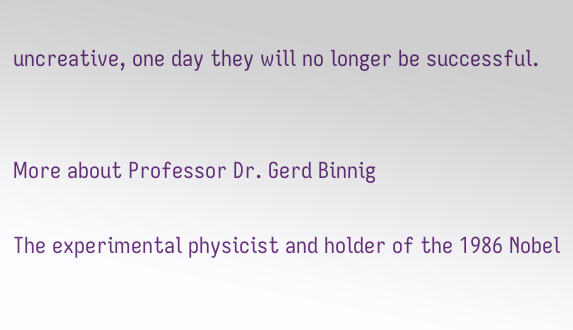uncreative, one day they will no longer be successful.


More about Professor Dr. Gerd Binnig

The experimental physicist and holder of the 1986 Nobel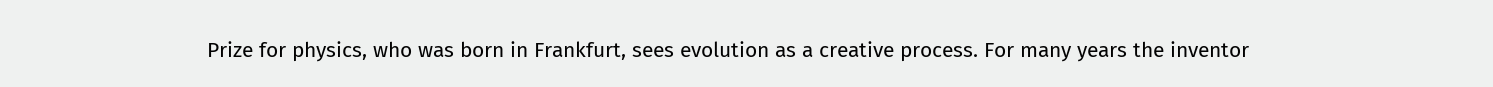Prize for physics, who was born in Frankfurt, sees evolution as a creative process. For many years the inventor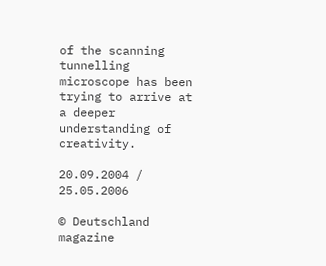of the scanning tunnelling microscope has been trying to arrive at a deeper understanding of creativity.

20.09.2004 / 25.05.2006

© Deutschland magazine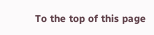To the top of this page